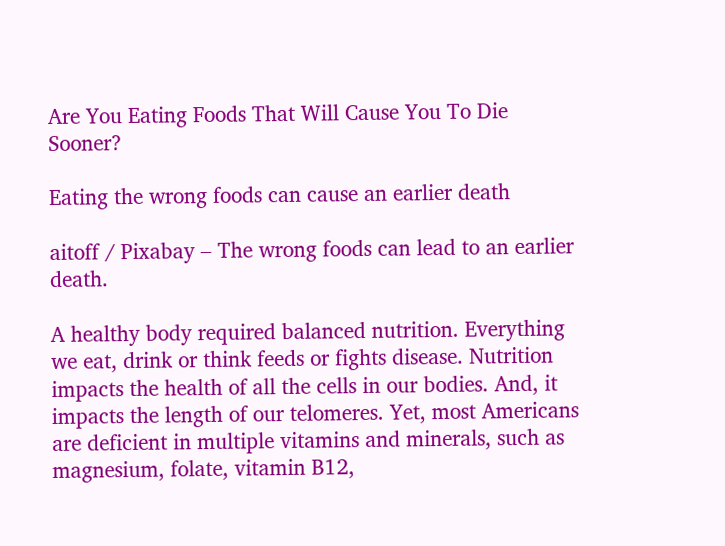Are You Eating Foods That Will Cause You To Die Sooner?

Eating the wrong foods can cause an earlier death

aitoff / Pixabay – The wrong foods can lead to an earlier death.

A healthy body required balanced nutrition. Everything we eat, drink or think feeds or fights disease. Nutrition impacts the health of all the cells in our bodies. And, it impacts the length of our telomeres. Yet, most Americans are deficient in multiple vitamins and minerals, such as magnesium, folate, vitamin B12,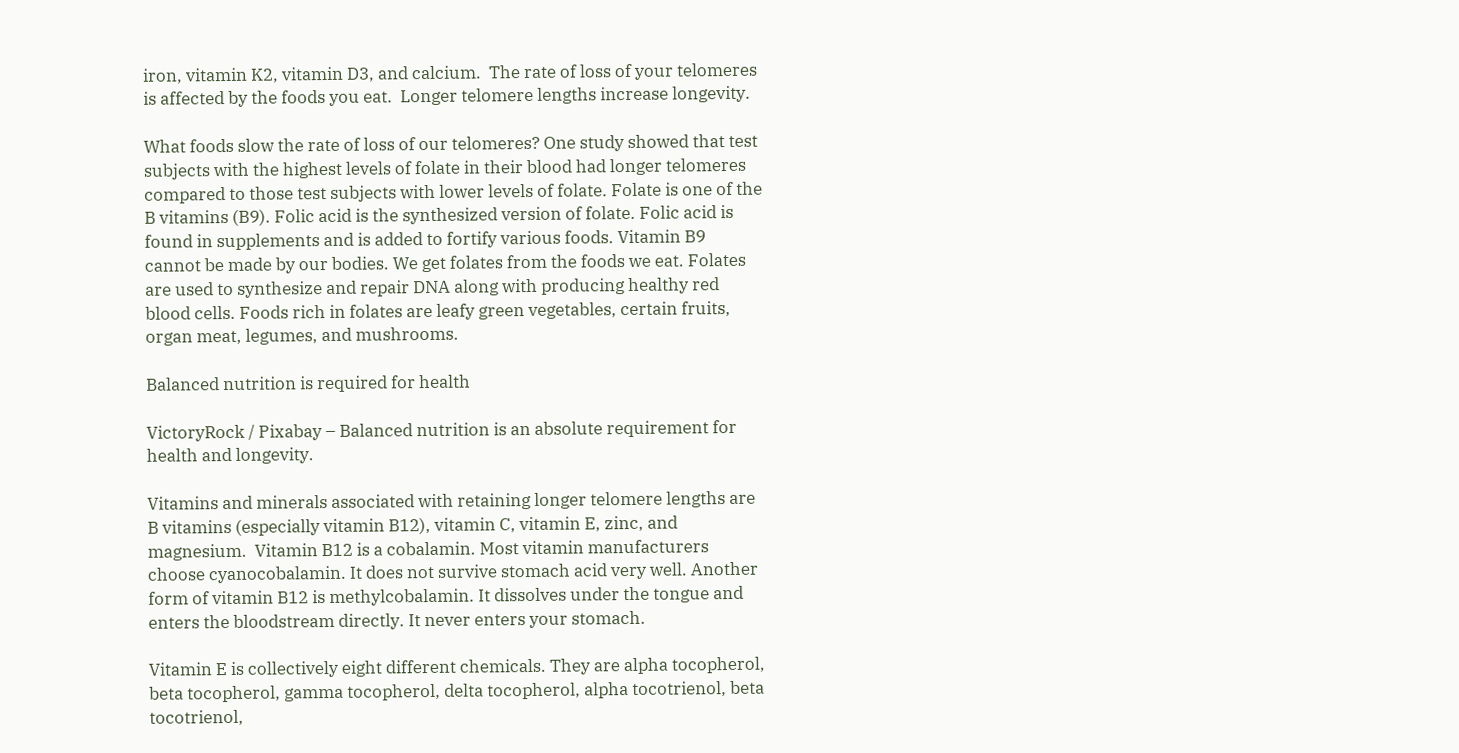iron, vitamin K2, vitamin D3, and calcium.  The rate of loss of your telomeres is affected by the foods you eat.  Longer telomere lengths increase longevity.

What foods slow the rate of loss of our telomeres? One study showed that test subjects with the highest levels of folate in their blood had longer telomeres compared to those test subjects with lower levels of folate. Folate is one of the B vitamins (B9). Folic acid is the synthesized version of folate. Folic acid is found in supplements and is added to fortify various foods. Vitamin B9 cannot be made by our bodies. We get folates from the foods we eat. Folates are used to synthesize and repair DNA along with producing healthy red blood cells. Foods rich in folates are leafy green vegetables, certain fruits, organ meat, legumes, and mushrooms.

Balanced nutrition is required for health

VictoryRock / Pixabay – Balanced nutrition is an absolute requirement for health and longevity.

Vitamins and minerals associated with retaining longer telomere lengths are B vitamins (especially vitamin B12), vitamin C, vitamin E, zinc, and magnesium.  Vitamin B12 is a cobalamin. Most vitamin manufacturers choose cyanocobalamin. It does not survive stomach acid very well. Another form of vitamin B12 is methylcobalamin. It dissolves under the tongue and enters the bloodstream directly. It never enters your stomach.

Vitamin E is collectively eight different chemicals. They are alpha tocopherol, beta tocopherol, gamma tocopherol, delta tocopherol, alpha tocotrienol, beta tocotrienol,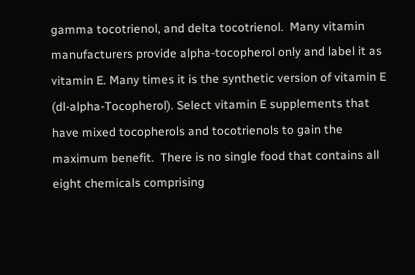gamma tocotrienol, and delta tocotrienol.  Many vitamin manufacturers provide alpha-tocopherol only and label it as vitamin E. Many times it is the synthetic version of vitamin E (dl-alpha-Tocopherol). Select vitamin E supplements that have mixed tocopherols and tocotrienols to gain the maximum benefit.  There is no single food that contains all eight chemicals comprising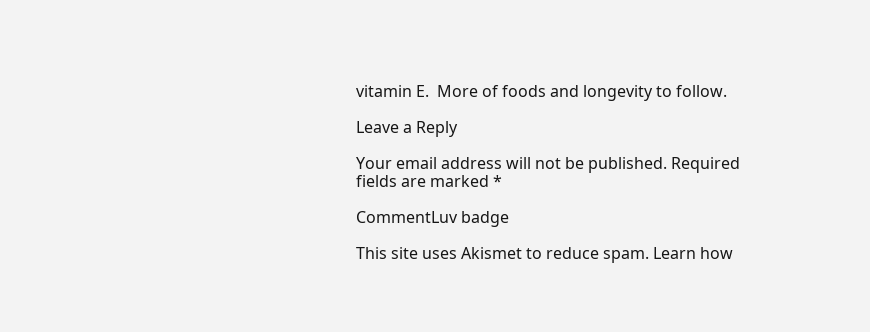vitamin E.  More of foods and longevity to follow.

Leave a Reply

Your email address will not be published. Required fields are marked *

CommentLuv badge

This site uses Akismet to reduce spam. Learn how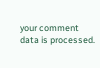your comment data is processed.